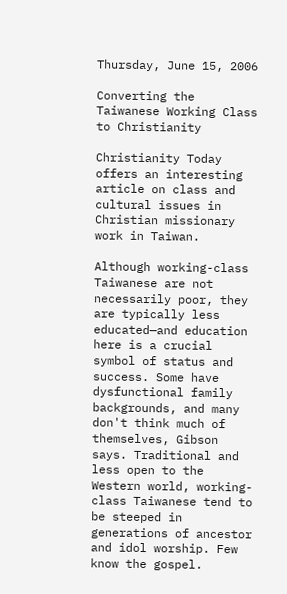Thursday, June 15, 2006

Converting the Taiwanese Working Class to Christianity

Christianity Today offers an interesting article on class and cultural issues in Christian missionary work in Taiwan.

Although working-class Taiwanese are not necessarily poor, they are typically less educated—and education here is a crucial symbol of status and success. Some have dysfunctional family backgrounds, and many don't think much of themselves, Gibson says. Traditional and less open to the Western world, working-class Taiwanese tend to be steeped in generations of ancestor and idol worship. Few know the gospel.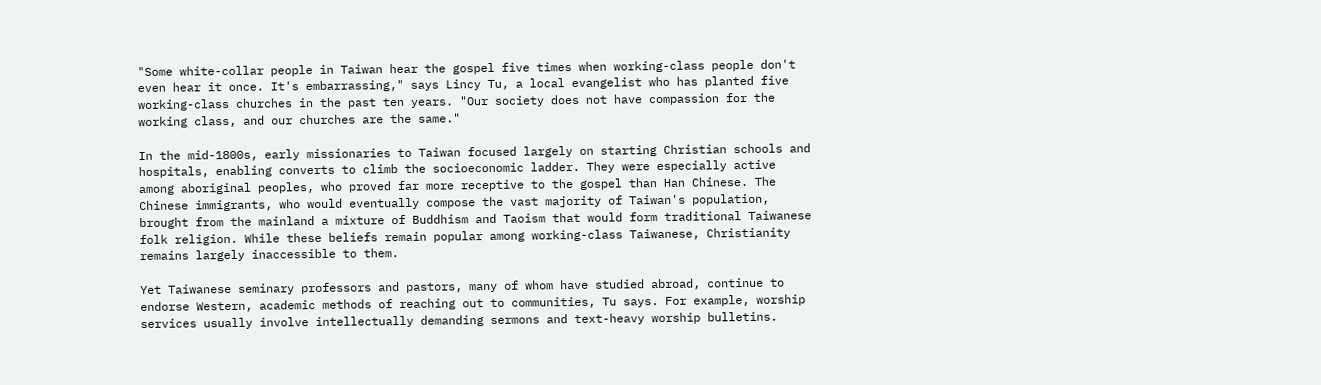"Some white-collar people in Taiwan hear the gospel five times when working-class people don't even hear it once. It's embarrassing," says Lincy Tu, a local evangelist who has planted five working-class churches in the past ten years. "Our society does not have compassion for the working class, and our churches are the same."

In the mid-1800s, early missionaries to Taiwan focused largely on starting Christian schools and hospitals, enabling converts to climb the socioeconomic ladder. They were especially active among aboriginal peoples, who proved far more receptive to the gospel than Han Chinese. The Chinese immigrants, who would eventually compose the vast majority of Taiwan's population, brought from the mainland a mixture of Buddhism and Taoism that would form traditional Taiwanese folk religion. While these beliefs remain popular among working-class Taiwanese, Christianity remains largely inaccessible to them.

Yet Taiwanese seminary professors and pastors, many of whom have studied abroad, continue to endorse Western, academic methods of reaching out to communities, Tu says. For example, worship services usually involve intellectually demanding sermons and text-heavy worship bulletins.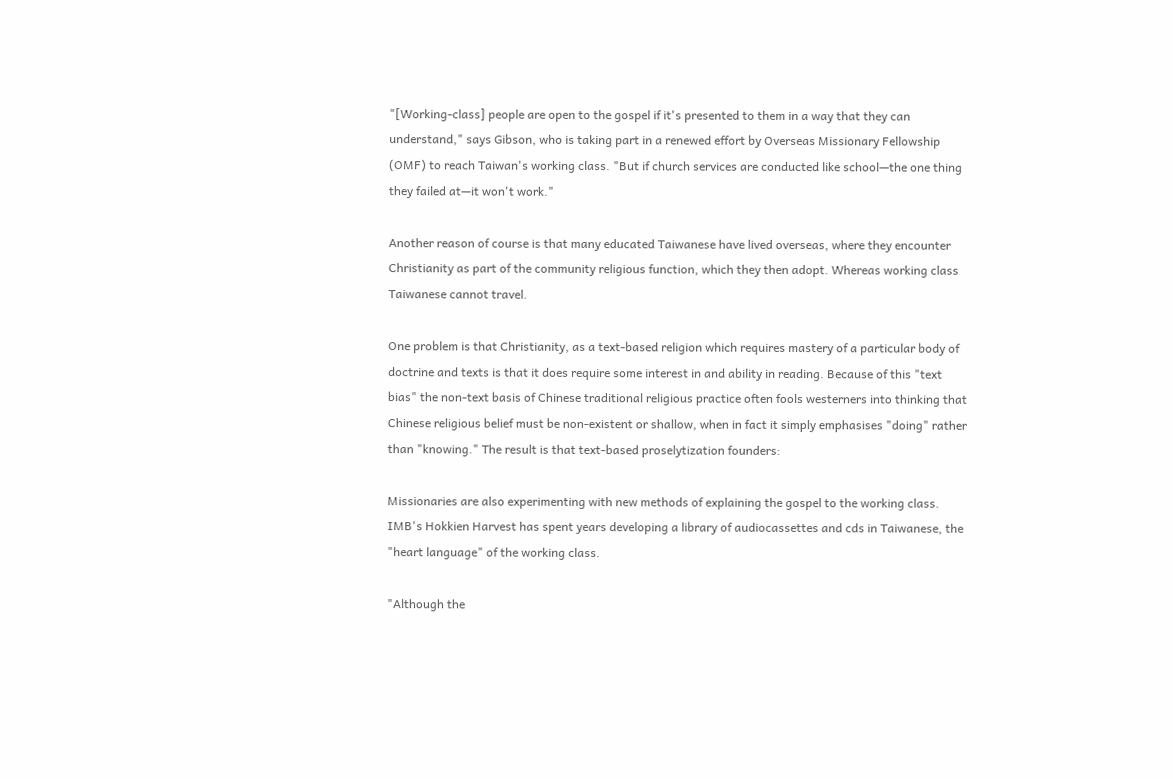"[Working-class] people are open to the gospel if it's presented to them in a way that they can understand," says Gibson, who is taking part in a renewed effort by Overseas Missionary Fellowship (OMF) to reach Taiwan's working class. "But if church services are conducted like school—the one thing they failed at—it won't work."

Another reason of course is that many educated Taiwanese have lived overseas, where they encounter Christianity as part of the community religious function, which they then adopt. Whereas working class Taiwanese cannot travel.

One problem is that Christianity, as a text-based religion which requires mastery of a particular body of doctrine and texts is that it does require some interest in and ability in reading. Because of this "text bias" the non-text basis of Chinese traditional religious practice often fools westerners into thinking that Chinese religious belief must be non-existent or shallow, when in fact it simply emphasises "doing" rather than "knowing." The result is that text-based proselytization founders:

Missionaries are also experimenting with new methods of explaining the gospel to the working class. IMB's Hokkien Harvest has spent years developing a library of audiocassettes and cds in Taiwanese, the "heart language" of the working class.

"Although the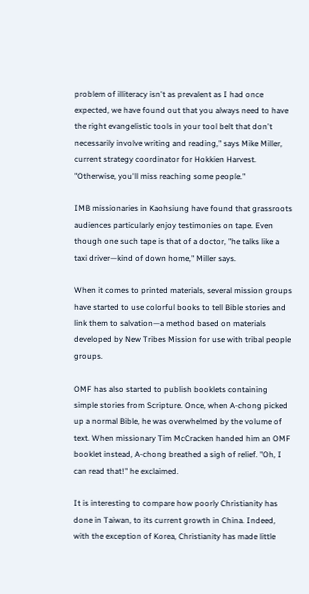problem of illiteracy isn't as prevalent as I had once expected, we have found out that you always need to have the right evangelistic tools in your tool belt that don't necessarily involve writing and reading," says Mike Miller, current strategy coordinator for Hokkien Harvest. "Otherwise, you'll miss reaching some people."

IMB missionaries in Kaohsiung have found that grassroots audiences particularly enjoy testimonies on tape. Even though one such tape is that of a doctor, "he talks like a taxi driver—kind of down home," Miller says.

When it comes to printed materials, several mission groups have started to use colorful books to tell Bible stories and link them to salvation—a method based on materials developed by New Tribes Mission for use with tribal people groups.

OMF has also started to publish booklets containing simple stories from Scripture. Once, when A-chong picked up a normal Bible, he was overwhelmed by the volume of text. When missionary Tim McCracken handed him an OMF booklet instead, A-chong breathed a sigh of relief. "Oh, I can read that!" he exclaimed.

It is interesting to compare how poorly Christianity has done in Taiwan, to its current growth in China. Indeed, with the exception of Korea, Christianity has made little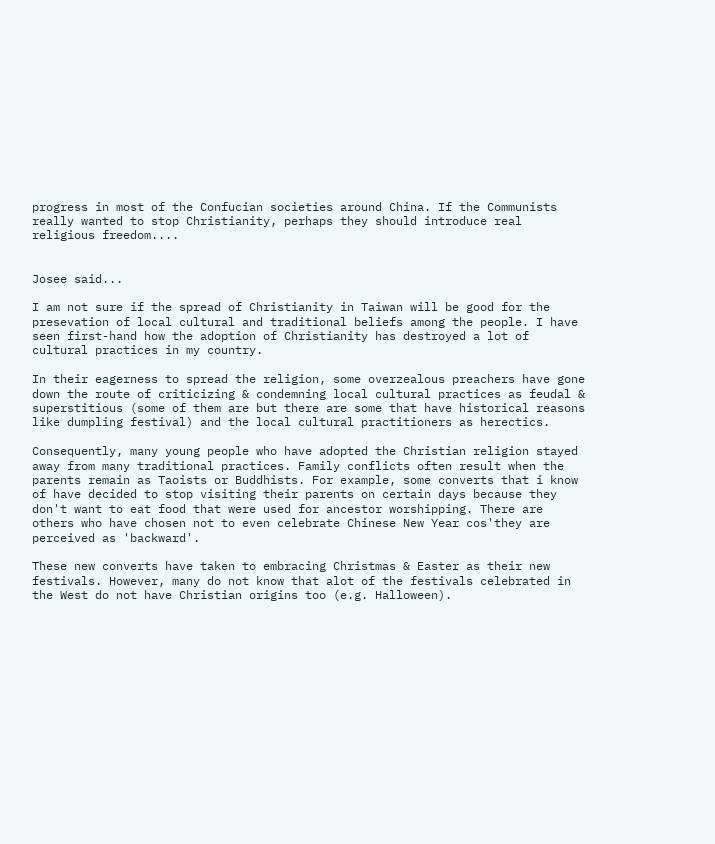progress in most of the Confucian societies around China. If the Communists really wanted to stop Christianity, perhaps they should introduce real religious freedom....


Josee said...

I am not sure if the spread of Christianity in Taiwan will be good for the presevation of local cultural and traditional beliefs among the people. I have seen first-hand how the adoption of Christianity has destroyed a lot of cultural practices in my country.

In their eagerness to spread the religion, some overzealous preachers have gone down the route of criticizing & condemning local cultural practices as feudal & superstitious (some of them are but there are some that have historical reasons like dumpling festival) and the local cultural practitioners as herectics.

Consequently, many young people who have adopted the Christian religion stayed away from many traditional practices. Family conflicts often result when the parents remain as Taoists or Buddhists. For example, some converts that i know of have decided to stop visiting their parents on certain days because they don't want to eat food that were used for ancestor worshipping. There are others who have chosen not to even celebrate Chinese New Year cos'they are perceived as 'backward'.

These new converts have taken to embracing Christmas & Easter as their new festivals. However, many do not know that alot of the festivals celebrated in the West do not have Christian origins too (e.g. Halloween).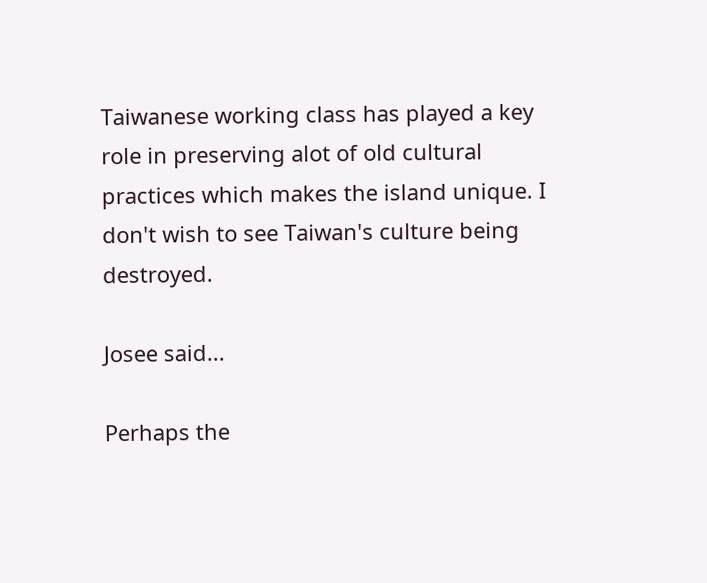Taiwanese working class has played a key role in preserving alot of old cultural practices which makes the island unique. I don't wish to see Taiwan's culture being destroyed.

Josee said...

Perhaps the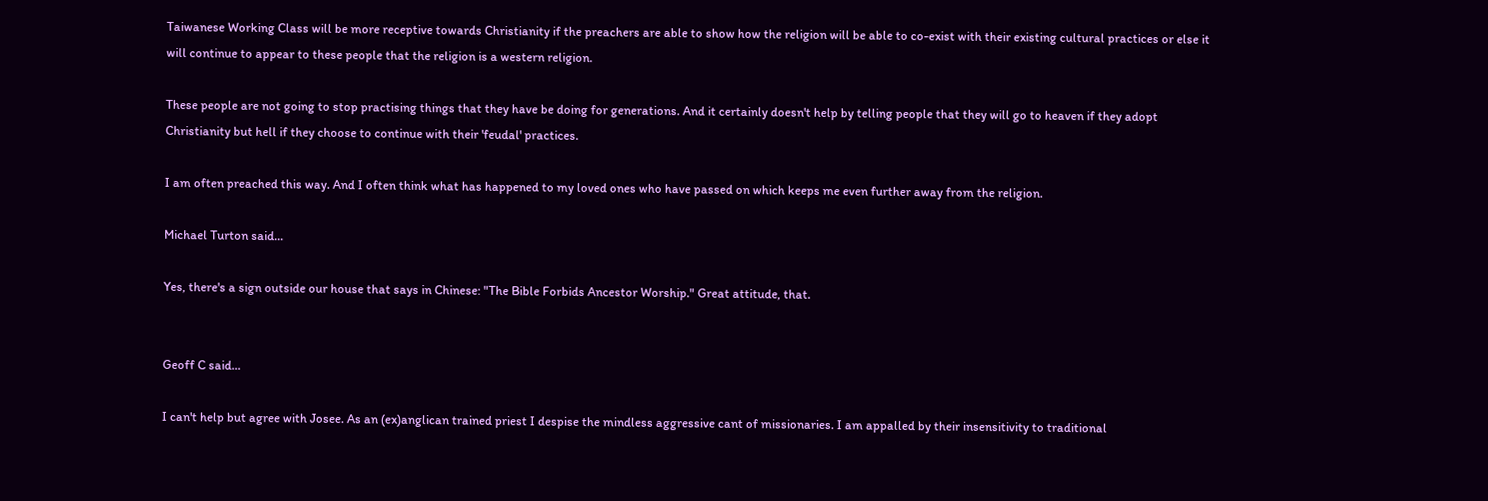Taiwanese Working Class will be more receptive towards Christianity if the preachers are able to show how the religion will be able to co-exist with their existing cultural practices or else it will continue to appear to these people that the religion is a western religion.

These people are not going to stop practising things that they have be doing for generations. And it certainly doesn't help by telling people that they will go to heaven if they adopt Christianity but hell if they choose to continue with their 'feudal' practices.

I am often preached this way. And I often think what has happened to my loved ones who have passed on which keeps me even further away from the religion.

Michael Turton said...

Yes, there's a sign outside our house that says in Chinese: "The Bible Forbids Ancestor Worship." Great attitude, that.


Geoff C said...

I can't help but agree with Josee. As an (ex)anglican trained priest I despise the mindless aggressive cant of missionaries. I am appalled by their insensitivity to traditional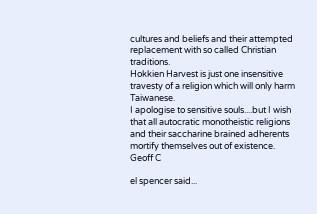cultures and beliefs and their attempted replacement with so called Christian traditions.
Hokkien Harvest is just one insensitive travesty of a religion which will only harm Taiwanese.
I apologise to sensitive souls....but I wish that all autocratic monotheistic religions and their saccharine brained adherents mortify themselves out of existence.
Geoff C

el spencer said...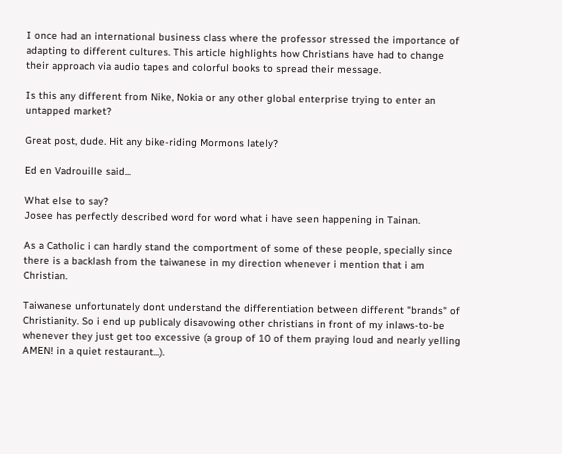I once had an international business class where the professor stressed the importance of adapting to different cultures. This article highlights how Christians have had to change their approach via audio tapes and colorful books to spread their message.

Is this any different from Nike, Nokia or any other global enterprise trying to enter an untapped market?

Great post, dude. Hit any bike-riding Mormons lately?

Ed en Vadrouille said...

What else to say?
Josee has perfectly described word for word what i have seen happening in Tainan.

As a Catholic i can hardly stand the comportment of some of these people, specially since there is a backlash from the taiwanese in my direction whenever i mention that i am Christian.

Taiwanese unfortunately dont understand the differentiation between different "brands" of Christianity. So i end up publicaly disavowing other christians in front of my inlaws-to-be whenever they just get too excessive (a group of 10 of them praying loud and nearly yelling AMEN! in a quiet restaurant...).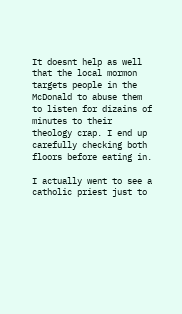It doesnt help as well that the local mormon targets people in the McDonald to abuse them to listen for dizains of minutes to their theology crap. I end up carefully checking both floors before eating in.

I actually went to see a catholic priest just to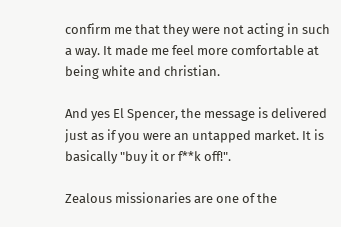confirm me that they were not acting in such a way. It made me feel more comfortable at being white and christian.

And yes El Spencer, the message is delivered just as if you were an untapped market. It is basically "buy it or f**k off!".

Zealous missionaries are one of the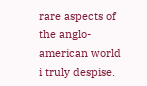rare aspects of the anglo-american world i truly despise.